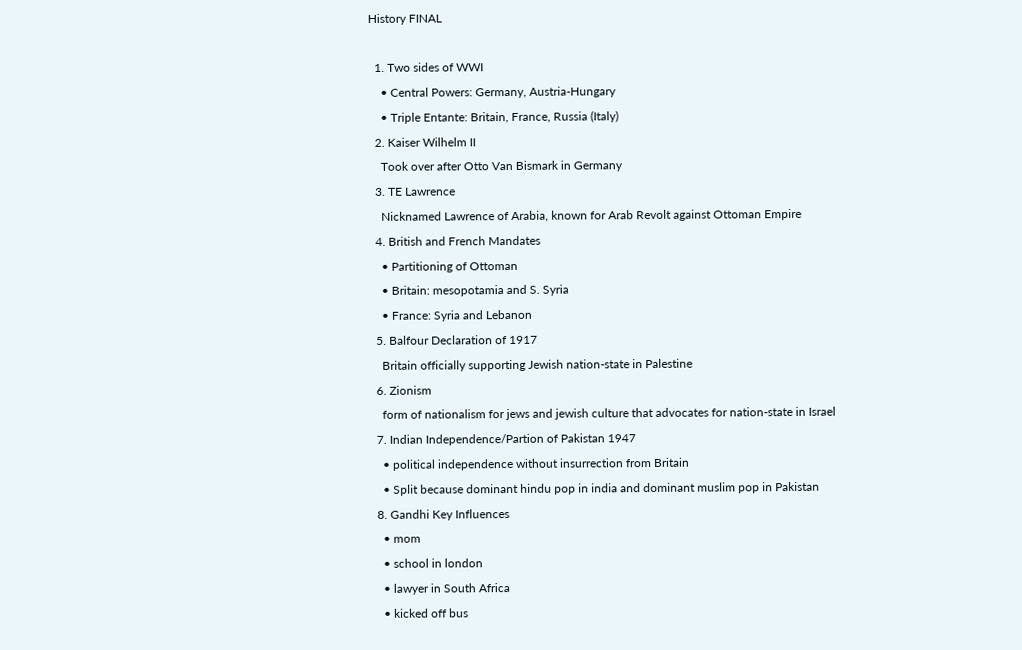History FINAL

  1. Two sides of WWI
    • Central Powers: Germany, Austria-Hungary
    • Triple Entante: Britain, France, Russia (Italy)
  2. Kaiser Wilhelm II
    Took over after Otto Van Bismark in Germany
  3. TE Lawrence
    Nicknamed Lawrence of Arabia, known for Arab Revolt against Ottoman Empire
  4. British and French Mandates
    • Partitioning of Ottoman
    • Britain: mesopotamia and S. Syria
    • France: Syria and Lebanon
  5. Balfour Declaration of 1917
    Britain officially supporting Jewish nation-state in Palestine
  6. Zionism
    form of nationalism for jews and jewish culture that advocates for nation-state in Israel
  7. Indian Independence/Partion of Pakistan 1947
    • political independence without insurrection from Britain
    • Split because dominant hindu pop in india and dominant muslim pop in Pakistan
  8. Gandhi Key Influences
    • mom
    • school in london
    • lawyer in South Africa
    • kicked off bus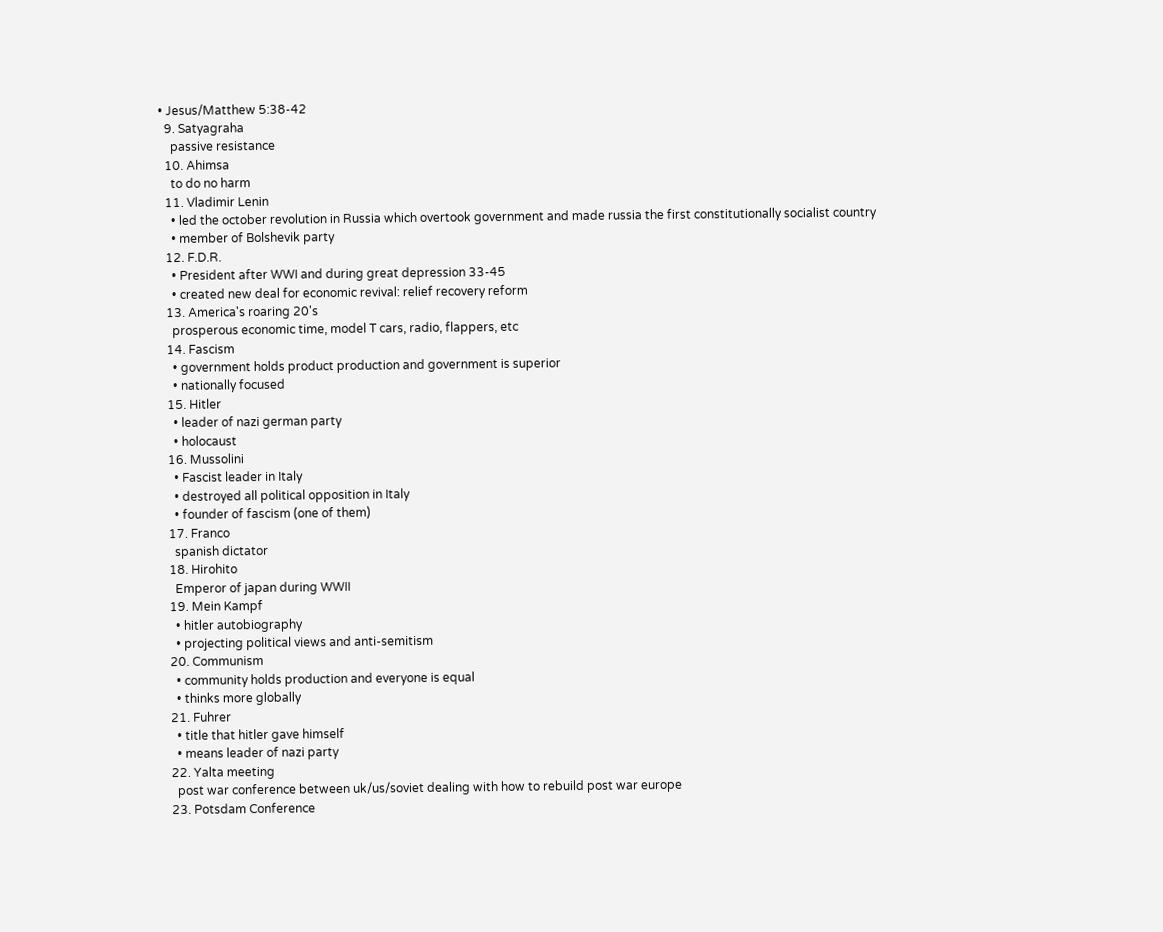• Jesus/Matthew 5:38-42
  9. Satyagraha
    passive resistance
  10. Ahimsa
    to do no harm
  11. Vladimir Lenin
    • led the october revolution in Russia which overtook government and made russia the first constitutionally socialist country
    • member of Bolshevik party
  12. F.D.R.
    • President after WWI and during great depression 33-45
    • created new deal for economic revival: relief recovery reform
  13. America's roaring 20's
    prosperous economic time, model T cars, radio, flappers, etc
  14. Fascism
    • government holds product production and government is superior
    • nationally focused
  15. Hitler
    • leader of nazi german party
    • holocaust
  16. Mussolini
    • Fascist leader in Italy
    • destroyed all political opposition in Italy
    • founder of fascism (one of them)
  17. Franco
    spanish dictator
  18. Hirohito
    Emperor of japan during WWII
  19. Mein Kampf
    • hitler autobiography
    • projecting political views and anti-semitism
  20. Communism
    • community holds production and everyone is equal
    • thinks more globally
  21. Fuhrer
    • title that hitler gave himself
    • means leader of nazi party
  22. Yalta meeting
    post war conference between uk/us/soviet dealing with how to rebuild post war europe
  23. Potsdam Conference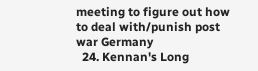meeting to figure out how to deal with/punish post war Germany
  24. Kennan's Long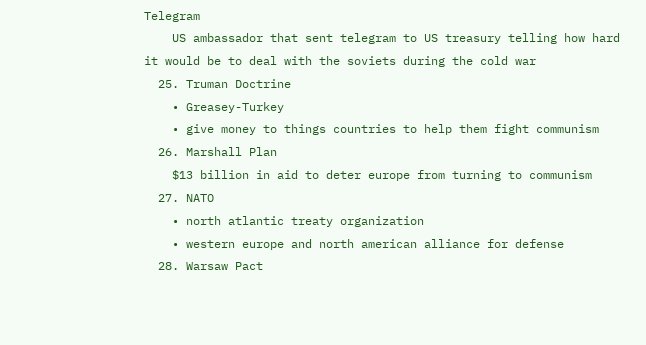Telegram
    US ambassador that sent telegram to US treasury telling how hard it would be to deal with the soviets during the cold war
  25. Truman Doctrine
    • Greasey-Turkey
    • give money to things countries to help them fight communism
  26. Marshall Plan
    $13 billion in aid to deter europe from turning to communism
  27. NATO
    • north atlantic treaty organization
    • western europe and north american alliance for defense
  28. Warsaw Pact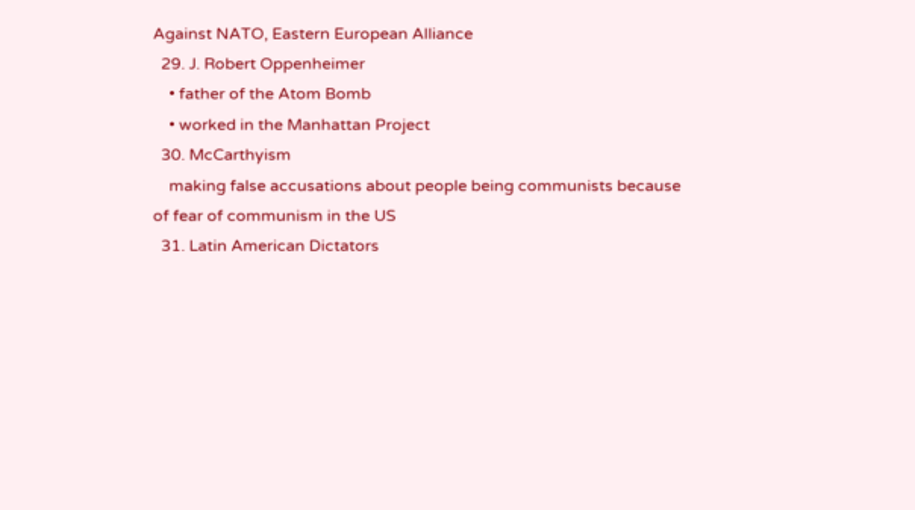Against NATO, Eastern European Alliance
  29. J. Robert Oppenheimer
    • father of the Atom Bomb
    • worked in the Manhattan Project
  30. McCarthyism
    making false accusations about people being communists because of fear of communism in the US
  31. Latin American Dictators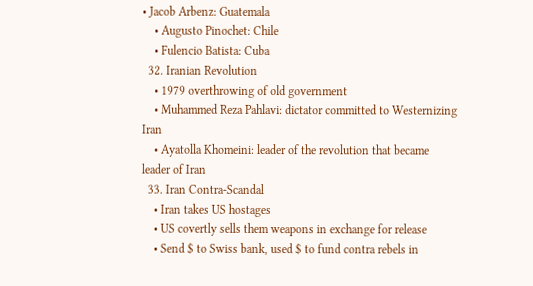• Jacob Arbenz: Guatemala
    • Augusto Pinochet: Chile
    • Fulencio Batista: Cuba
  32. Iranian Revolution
    • 1979 overthrowing of old government
    • Muhammed Reza Pahlavi: dictator committed to Westernizing Iran
    • Ayatolla Khomeini: leader of the revolution that became leader of Iran
  33. Iran Contra-Scandal
    • Iran takes US hostages
    • US covertly sells them weapons in exchange for release
    • Send $ to Swiss bank, used $ to fund contra rebels in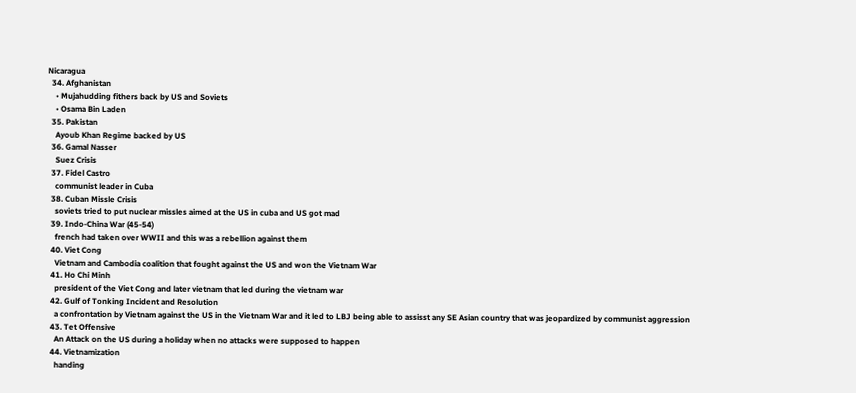Nicaragua
  34. Afghanistan
    • Mujahudding fithers back by US and Soviets
    • Osama Bin Laden
  35. Pakistan
    Ayoub Khan Regime backed by US
  36. Gamal Nasser
    Suez Crisis
  37. Fidel Castro
    communist leader in Cuba
  38. Cuban Missle Crisis
    soviets tried to put nuclear missles aimed at the US in cuba and US got mad
  39. Indo-China War (45-54)
    french had taken over WWII and this was a rebellion against them
  40. Viet Cong
    Vietnam and Cambodia coalition that fought against the US and won the Vietnam War
  41. Ho Chi Minh
    president of the Viet Cong and later vietnam that led during the vietnam war
  42. Gulf of Tonking Incident and Resolution
    a confrontation by Vietnam against the US in the Vietnam War and it led to LBJ being able to assisst any SE Asian country that was jeopardized by communist aggression
  43. Tet Offensive
    An Attack on the US during a holiday when no attacks were supposed to happen
  44. Vietnamization
    handing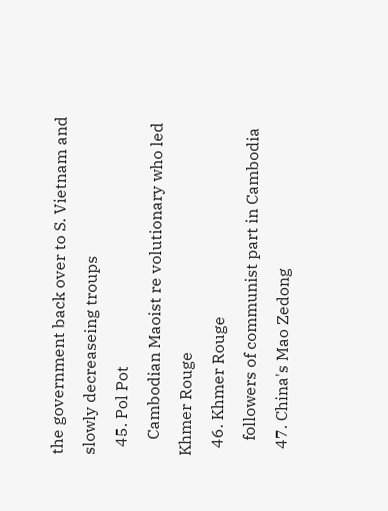the government back over to S. Vietnam and slowly decreaseing troups
  45. Pol Pot
    Cambodian Maoist re volutionary who led Khmer Rouge
  46. Khmer Rouge
    followers of communist part in Cambodia
  47. China's Mao Zedong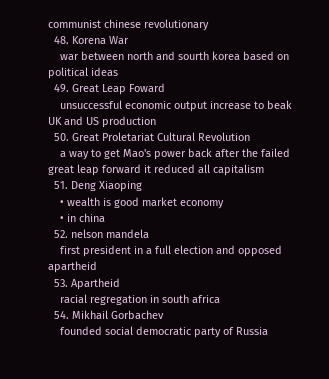communist chinese revolutionary
  48. Korena War
    war between north and sourth korea based on political ideas
  49. Great Leap Foward
    unsuccessful economic output increase to beak UK and US production
  50. Great Proletariat Cultural Revolution
    a way to get Mao's power back after the failed great leap forward it reduced all capitalism
  51. Deng Xiaoping
    • wealth is good market economy
    • in china
  52. nelson mandela
    first president in a full election and opposed apartheid
  53. Apartheid
    racial regregation in south africa
  54. Mikhail Gorbachev
    founded social democratic party of Russia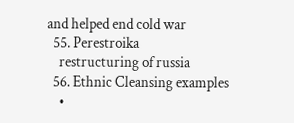and helped end cold war
  55. Perestroika
    restructuring of russia
  56. Ethnic Cleansing examples
    •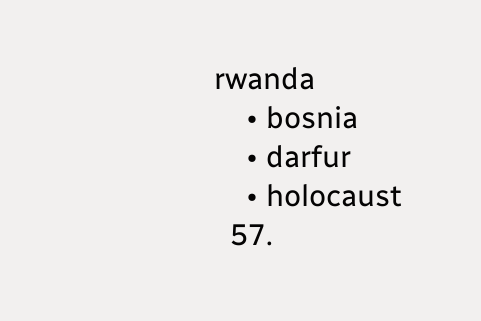rwanda
    • bosnia
    • darfur
    • holocaust
  57.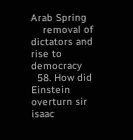Arab Spring
    removal of dictators and rise to democracy
  58. How did Einstein overturn sir isaac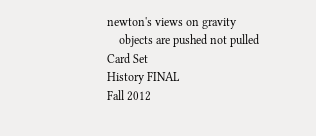newton's views on gravity
    objects are pushed not pulled
Card Set
History FINAL
Fall 2012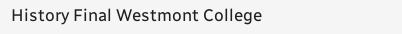History Final Westmont College